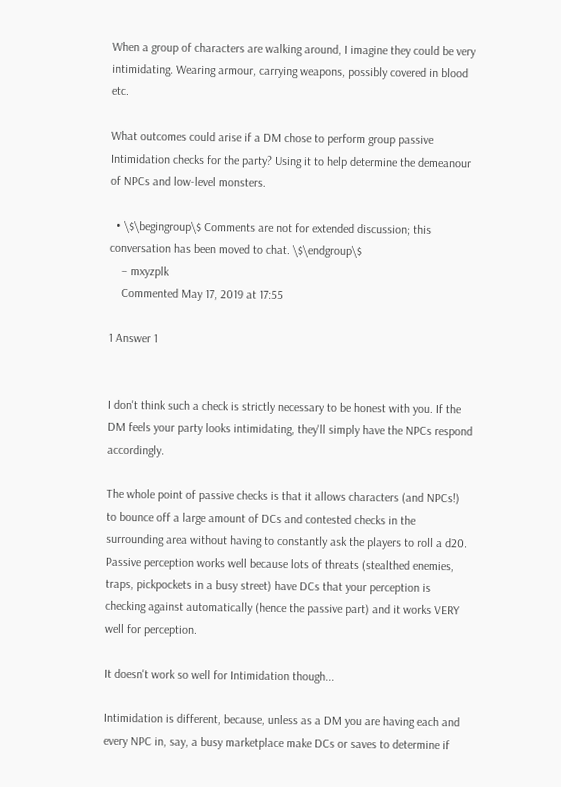When a group of characters are walking around, I imagine they could be very intimidating. Wearing armour, carrying weapons, possibly covered in blood etc.

What outcomes could arise if a DM chose to perform group passive Intimidation checks for the party? Using it to help determine the demeanour of NPCs and low-level monsters.

  • \$\begingroup\$ Comments are not for extended discussion; this conversation has been moved to chat. \$\endgroup\$
    – mxyzplk
    Commented May 17, 2019 at 17:55

1 Answer 1


I don't think such a check is strictly necessary to be honest with you. If the DM feels your party looks intimidating, they'll simply have the NPCs respond accordingly.

The whole point of passive checks is that it allows characters (and NPCs!) to bounce off a large amount of DCs and contested checks in the surrounding area without having to constantly ask the players to roll a d20. Passive perception works well because lots of threats (stealthed enemies, traps, pickpockets in a busy street) have DCs that your perception is checking against automatically (hence the passive part) and it works VERY well for perception.

It doesn't work so well for Intimidation though...

Intimidation is different, because, unless as a DM you are having each and every NPC in, say, a busy marketplace make DCs or saves to determine if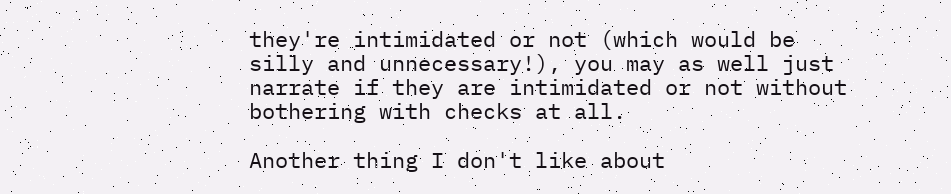they're intimidated or not (which would be silly and unnecessary!), you may as well just narrate if they are intimidated or not without bothering with checks at all.

Another thing I don't like about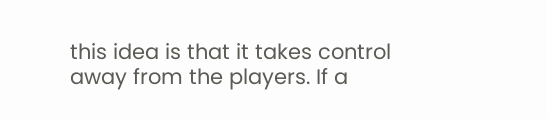this idea is that it takes control away from the players. If a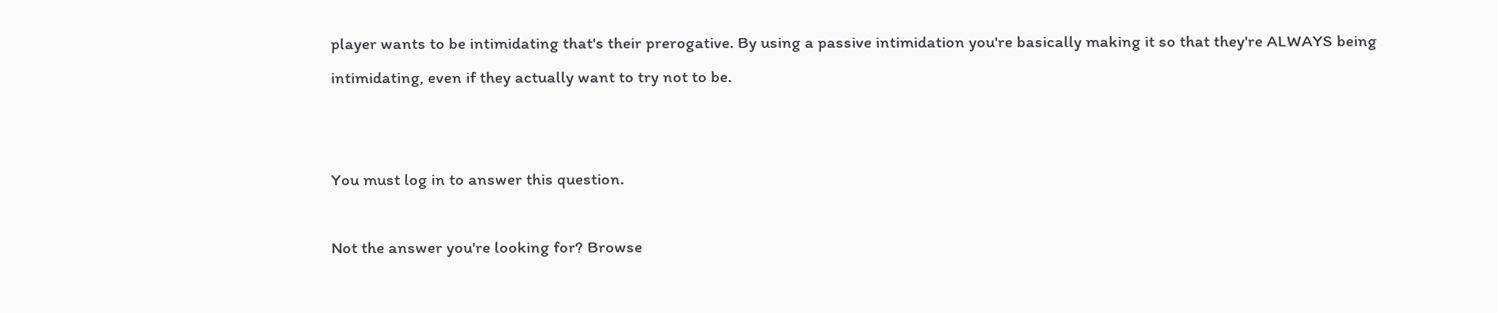player wants to be intimidating that's their prerogative. By using a passive intimidation you're basically making it so that they're ALWAYS being intimidating, even if they actually want to try not to be.


You must log in to answer this question.

Not the answer you're looking for? Browse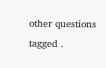other questions tagged .